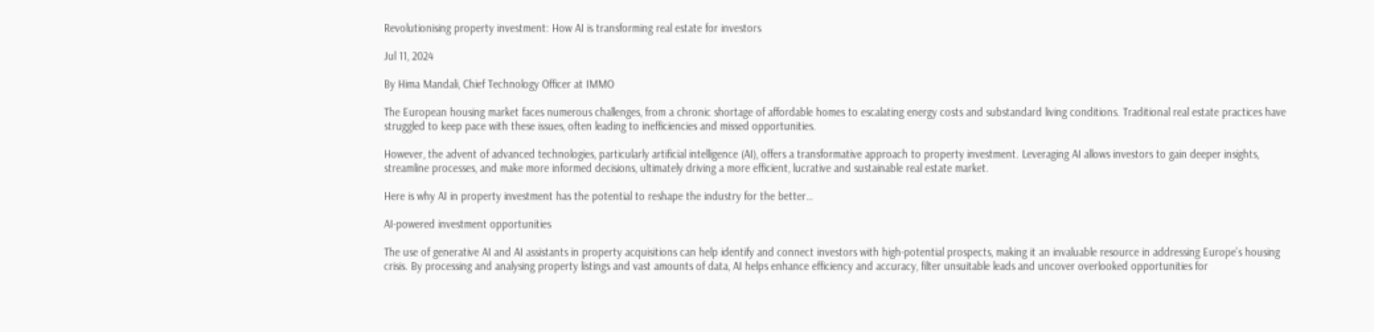Revolutionising property investment: How AI is transforming real estate for investors

Jul 11, 2024

By Hima Mandali, Chief Technology Officer at IMMO

The European housing market faces numerous challenges, from a chronic shortage of affordable homes to escalating energy costs and substandard living conditions. Traditional real estate practices have struggled to keep pace with these issues, often leading to inefficiencies and missed opportunities.

However, the advent of advanced technologies, particularly artificial intelligence (AI), offers a transformative approach to property investment. Leveraging AI allows investors to gain deeper insights, streamline processes, and make more informed decisions, ultimately driving a more efficient, lucrative and sustainable real estate market.

Here is why AI in property investment has the potential to reshape the industry for the better…

AI-powered investment opportunities

The use of generative AI and AI assistants in property acquisitions can help identify and connect investors with high-potential prospects, making it an invaluable resource in addressing Europe’s housing crisis. By processing and analysing property listings and vast amounts of data, AI helps enhance efficiency and accuracy, filter unsuitable leads and uncover overlooked opportunities for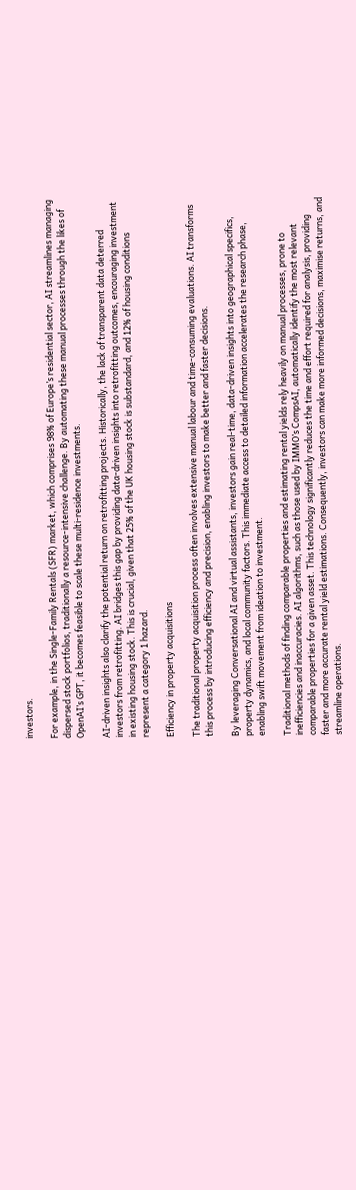investors.

For example, in the Single-Family Rentals (SFR) market, which comprises 98% of Europe’s residential sector, AI streamlines managing dispersed stock portfolios, traditionally a resource-intensive challenge. By automating these manual processes through the likes of OpenAI’s GPT, it becomes feasible to scale these multi-residence investments.

AI-driven insights also clarify the potential return on retrofitting projects. Historically, the lack of transparent data deterred investors from retrofitting. AI bridges this gap by providing data-driven insights into retrofitting outcomes, encouraging investment in existing housing stock. This is crucial, given that 25% of the UK housing stock is substandard, and 12% of housing conditions represent a category 1 hazard.

Efficiency in property acquisitions

The traditional property acquisition process often involves extensive manual labour and time-consuming evaluations. AI transforms this process by introducing efficiency and precision, enabling investors to make better and faster decisions.

By leveraging Conversational AI and virtual assistants, investors gain real-time, data-driven insights into geographical specifics, property dynamics, and local community factors. This immediate access to detailed information accelerates the research phase, enabling swift movement from ideation to investment.

Traditional methods of finding comparable properties and estimating rental yields rely heavily on manual processes, prone to inefficiencies and inaccuracies. AI algorithms, such as those used by IMMO’s CompsAI, automatically identify the most relevant comparable properties for a given asset. This technology significantly reduces the time and effort required for analysis, providing faster and more accurate rental yield estimations. Consequently, investors can make more informed decisions, maximise returns, and streamline operations.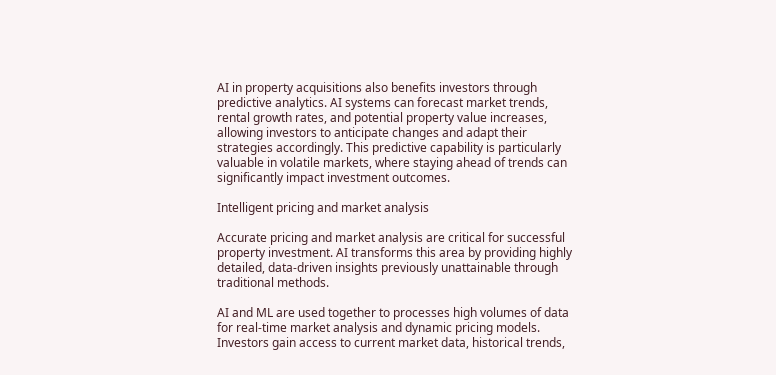AI in property acquisitions also benefits investors through predictive analytics. AI systems can forecast market trends, rental growth rates, and potential property value increases, allowing investors to anticipate changes and adapt their strategies accordingly. This predictive capability is particularly valuable in volatile markets, where staying ahead of trends can significantly impact investment outcomes.

Intelligent pricing and market analysis

Accurate pricing and market analysis are critical for successful property investment. AI transforms this area by providing highly detailed, data-driven insights previously unattainable through traditional methods.

AI and ML are used together to processes high volumes of data for real-time market analysis and dynamic pricing models. Investors gain access to current market data, historical trends,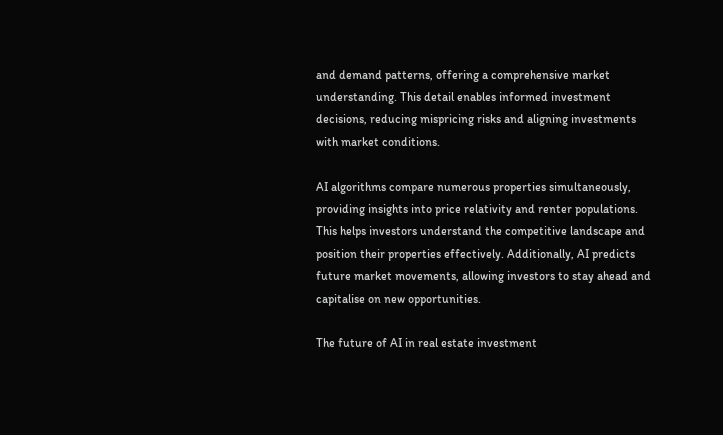and demand patterns, offering a comprehensive market understanding. This detail enables informed investment decisions, reducing mispricing risks and aligning investments with market conditions.

AI algorithms compare numerous properties simultaneously, providing insights into price relativity and renter populations. This helps investors understand the competitive landscape and position their properties effectively. Additionally, AI predicts future market movements, allowing investors to stay ahead and capitalise on new opportunities.

The future of AI in real estate investment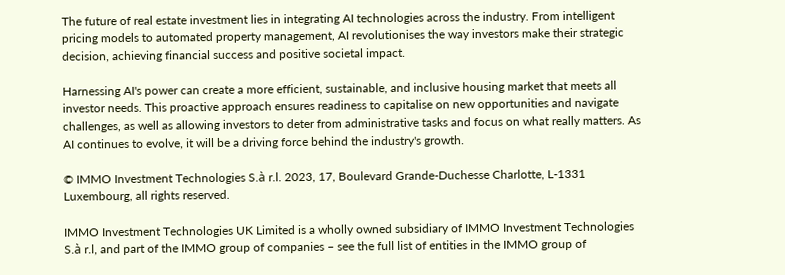The future of real estate investment lies in integrating AI technologies across the industry. From intelligent pricing models to automated property management, AI revolutionises the way investors make their strategic decision, achieving financial success and positive societal impact.

Harnessing AI's power can create a more efficient, sustainable, and inclusive housing market that meets all investor needs. This proactive approach ensures readiness to capitalise on new opportunities and navigate challenges, as well as allowing investors to deter from administrative tasks and focus on what really matters. As AI continues to evolve, it will be a driving force behind the industry's growth.

© IMMO Investment Technologies S.à r.l. 2023, 17, Boulevard Grande-Duchesse Charlotte, L-1331 Luxembourg, all rights reserved.

IMMO Investment Technologies UK Limited is a wholly owned subsidiary of IMMO Investment Technologies S.à r.l, and part of the IMMO group of companies – see the full list of entities in the IMMO group of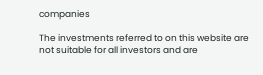companies

The investments referred to on this website are not suitable for all investors and are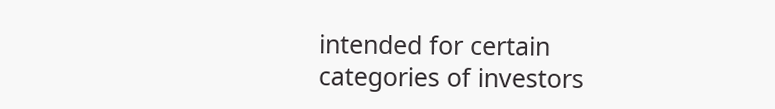intended for certain categories of investors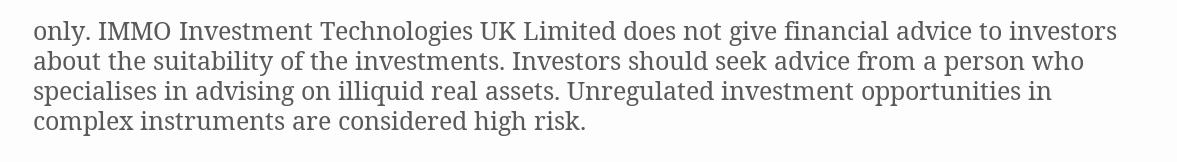only. IMMO Investment Technologies UK Limited does not give financial advice to investors about the suitability of the investments. Investors should seek advice from a person who specialises in advising on illiquid real assets. Unregulated investment opportunities in complex instruments are considered high risk.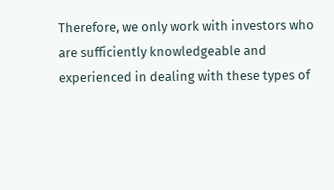Therefore, we only work with investors who are sufficiently knowledgeable and experienced in dealing with these types of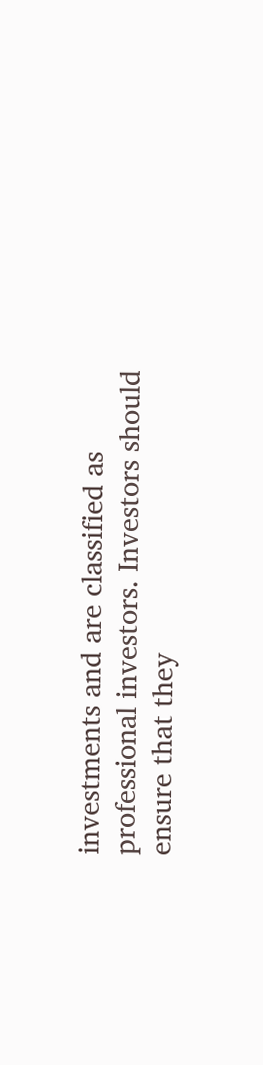investments and are classified as professional investors. Investors should ensure that they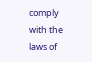comply with the laws of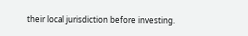their local jurisdiction before investing.